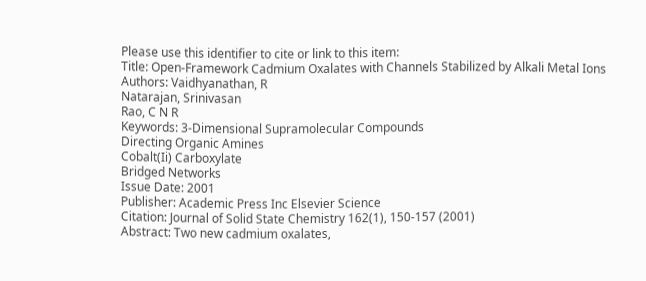Please use this identifier to cite or link to this item:
Title: Open-Framework Cadmium Oxalates with Channels Stabilized by Alkali Metal Ions
Authors: Vaidhyanathan, R
Natarajan, Srinivasan
Rao, C N R
Keywords: 3-Dimensional Supramolecular Compounds
Directing Organic Amines
Cobalt(Ii) Carboxylate
Bridged Networks
Issue Date: 2001
Publisher: Academic Press Inc Elsevier Science
Citation: Journal of Solid State Chemistry 162(1), 150-157 (2001)
Abstract: Two new cadmium oxalates,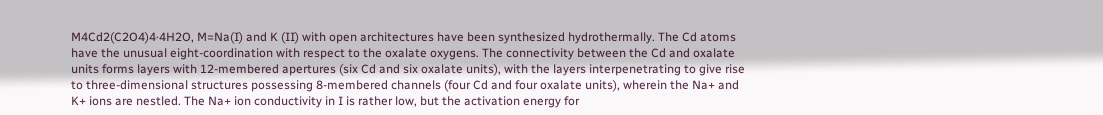M4Cd2(C2O4)4·4H2O, M=Na(I) and K (II) with open architectures have been synthesized hydrothermally. The Cd atoms have the unusual eight-coordination with respect to the oxalate oxygens. The connectivity between the Cd and oxalate units forms layers with 12-membered apertures (six Cd and six oxalate units), with the layers interpenetrating to give rise to three-dimensional structures possessing 8-membered channels (four Cd and four oxalate units), wherein the Na+ and K+ ions are nestled. The Na+ ion conductivity in I is rather low, but the activation energy for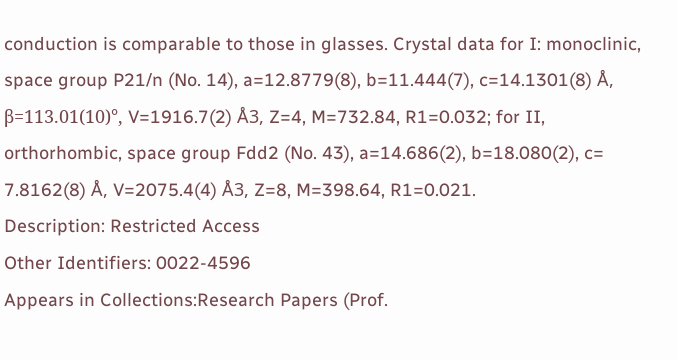conduction is comparable to those in glasses. Crystal data for I: monoclinic, space group P21/n (No. 14), a=12.8779(8), b=11.444(7), c=14.1301(8) Å, β=113.01(10)°, V=1916.7(2) Å3, Z=4, M=732.84, R1=0.032; for II, orthorhombic, space group Fdd2 (No. 43), a=14.686(2), b=18.080(2), c= 7.8162(8) Å, V=2075.4(4) Å3, Z=8, M=398.64, R1=0.021.
Description: Restricted Access
Other Identifiers: 0022-4596
Appears in Collections:Research Papers (Prof.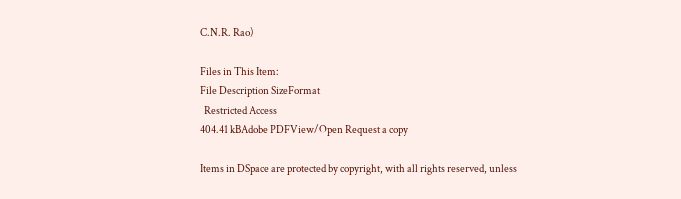C.N.R. Rao)

Files in This Item:
File Description SizeFormat
  Restricted Access
404.41 kBAdobe PDFView/Open Request a copy

Items in DSpace are protected by copyright, with all rights reserved, unless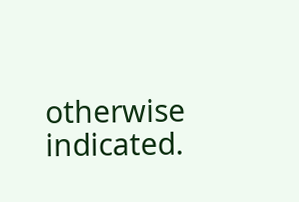otherwise indicated.